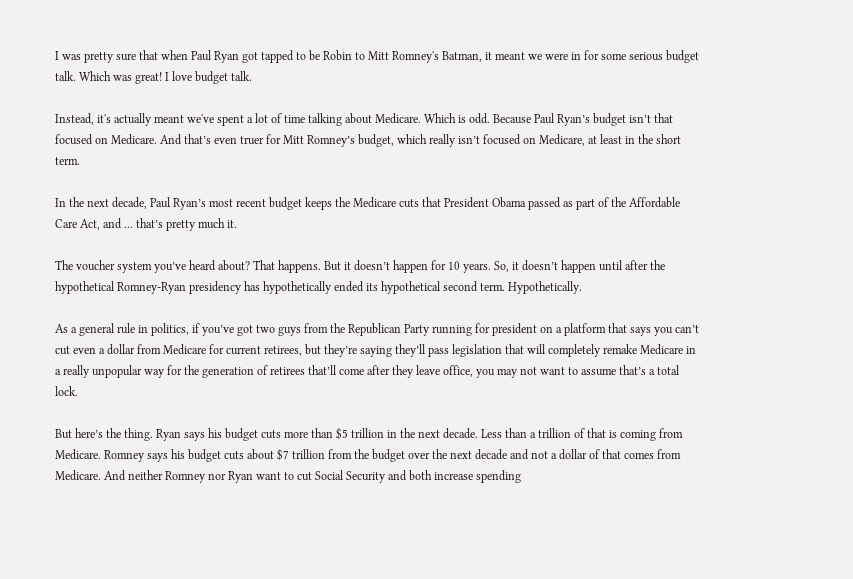I was pretty sure that when Paul Ryan got tapped to be Robin to Mitt Romney's Batman, it meant we were in for some serious budget talk. Which was great! I love budget talk.

Instead, it's actually meant we've spent a lot of time talking about Medicare. Which is odd. Because Paul Ryan’s budget isn’t that focused on Medicare. And that’s even truer for Mitt Romney’s budget, which really isn’t focused on Medicare, at least in the short term.

In the next decade, Paul Ryan’s most recent budget keeps the Medicare cuts that President Obama passed as part of the Affordable Care Act, and ... that’s pretty much it.

The voucher system you’ve heard about? That happens. But it doesn’t happen for 10 years. So, it doesn’t happen until after the hypothetical Romney-Ryan presidency has hypothetically ended its hypothetical second term. Hypothetically.

As a general rule in politics, if you’ve got two guys from the Republican Party running for president on a platform that says you can’t cut even a dollar from Medicare for current retirees, but they’re saying they’ll pass legislation that will completely remake Medicare in a really unpopular way for the generation of retirees that’ll come after they leave office, you may not want to assume that’s a total lock.

But here’s the thing. Ryan says his budget cuts more than $5 trillion in the next decade. Less than a trillion of that is coming from Medicare. Romney says his budget cuts about $7 trillion from the budget over the next decade and not a dollar of that comes from Medicare. And neither Romney nor Ryan want to cut Social Security and both increase spending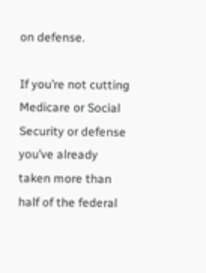on defense.

If you’re not cutting Medicare or Social Security or defense you’ve already taken more than half of the federal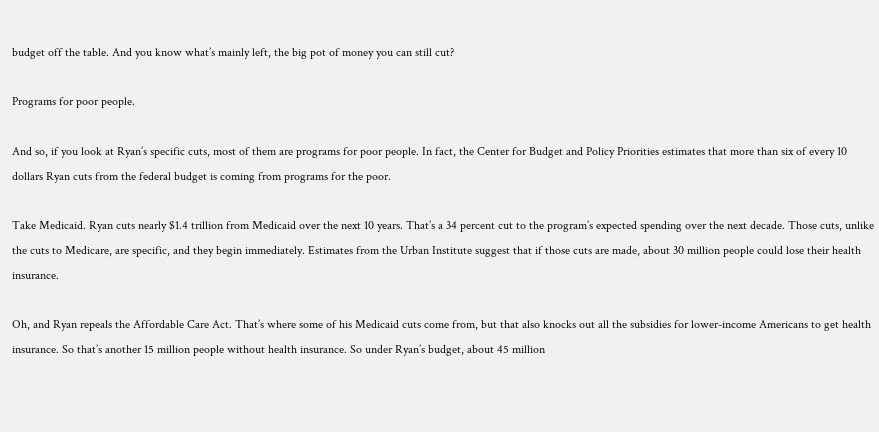budget off the table. And you know what’s mainly left, the big pot of money you can still cut?

Programs for poor people.

And so, if you look at Ryan’s specific cuts, most of them are programs for poor people. In fact, the Center for Budget and Policy Priorities estimates that more than six of every 10 dollars Ryan cuts from the federal budget is coming from programs for the poor.

Take Medicaid. Ryan cuts nearly $1.4 trillion from Medicaid over the next 10 years. That’s a 34 percent cut to the program’s expected spending over the next decade. Those cuts, unlike the cuts to Medicare, are specific, and they begin immediately. Estimates from the Urban Institute suggest that if those cuts are made, about 30 million people could lose their health insurance.

Oh, and Ryan repeals the Affordable Care Act. That’s where some of his Medicaid cuts come from, but that also knocks out all the subsidies for lower-income Americans to get health insurance. So that’s another 15 million people without health insurance. So under Ryan’s budget, about 45 million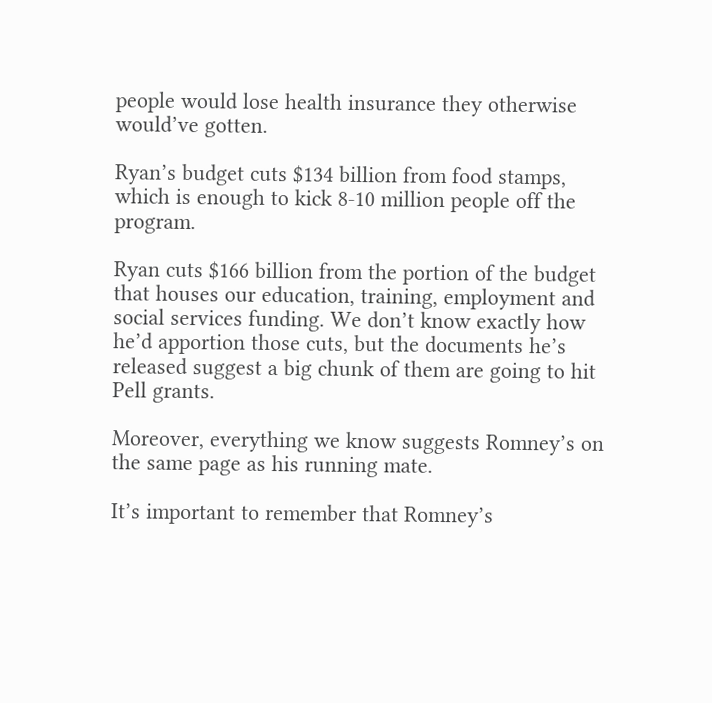people would lose health insurance they otherwise would’ve gotten.

Ryan’s budget cuts $134 billion from food stamps, which is enough to kick 8-10 million people off the program.

Ryan cuts $166 billion from the portion of the budget that houses our education, training, employment and social services funding. We don’t know exactly how he’d apportion those cuts, but the documents he’s released suggest a big chunk of them are going to hit Pell grants.

Moreover, everything we know suggests Romney’s on the same page as his running mate.

It’s important to remember that Romney’s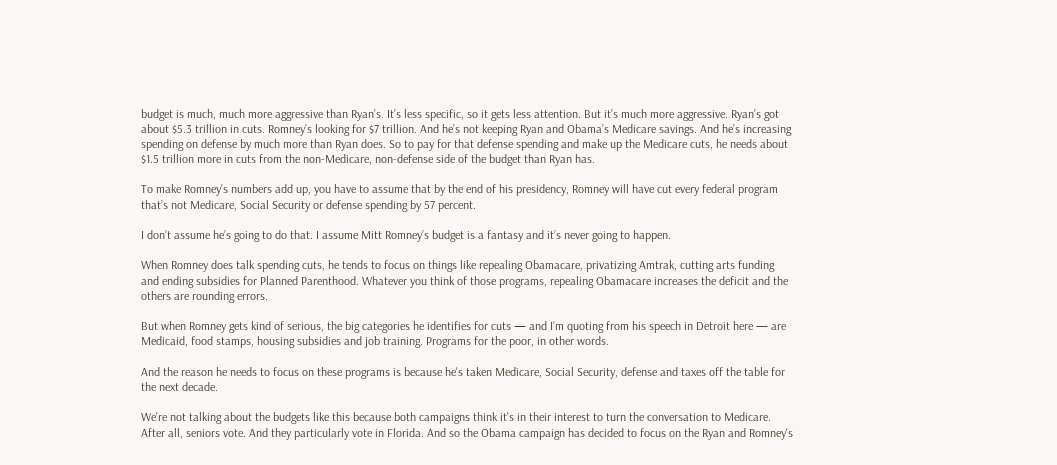budget is much, much more aggressive than Ryan’s. It’s less specific, so it gets less attention. But it’s much more aggressive. Ryan’s got about $5.3 trillion in cuts. Romney’s looking for $7 trillion. And he’s not keeping Ryan and Obama’s Medicare savings. And he’s increasing spending on defense by much more than Ryan does. So to pay for that defense spending and make up the Medicare cuts, he needs about $1.5 trillion more in cuts from the non-Medicare, non-defense side of the budget than Ryan has.

To make Romney’s numbers add up, you have to assume that by the end of his presidency, Romney will have cut every federal program that’s not Medicare, Social Security or defense spending by 57 percent.

I don’t assume he’s going to do that. I assume Mitt Romney’s budget is a fantasy and it’s never going to happen.

When Romney does talk spending cuts, he tends to focus on things like repealing Obamacare, privatizing Amtrak, cutting arts funding and ending subsidies for Planned Parenthood. Whatever you think of those programs, repealing Obamacare increases the deficit and the others are rounding errors.

But when Romney gets kind of serious, the big categories he identifies for cuts — and I’m quoting from his speech in Detroit here — are Medicaid, food stamps, housing subsidies and job training. Programs for the poor, in other words.

And the reason he needs to focus on these programs is because he's taken Medicare, Social Security, defense and taxes off the table for the next decade.

We're not talking about the budgets like this because both campaigns think it's in their interest to turn the conversation to Medicare. After all, seniors vote. And they particularly vote in Florida. And so the Obama campaign has decided to focus on the Ryan and Romney's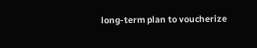long-term plan to voucherize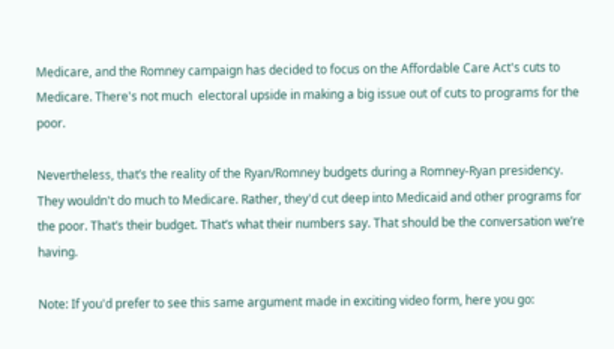Medicare, and the Romney campaign has decided to focus on the Affordable Care Act's cuts to Medicare. There's not much  electoral upside in making a big issue out of cuts to programs for the poor.

Nevertheless, that’s the reality of the Ryan/Romney budgets during a Romney-Ryan presidency. They wouldn't do much to Medicare. Rather, they'd cut deep into Medicaid and other programs for the poor. That’s their budget. That’s what their numbers say. That should be the conversation we’re having.

Note: If you'd prefer to see this same argument made in exciting video form, here you go: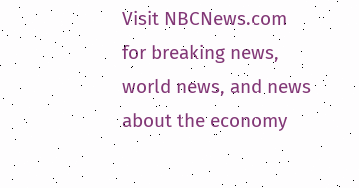Visit NBCNews.com for breaking news, world news, and news about the economy